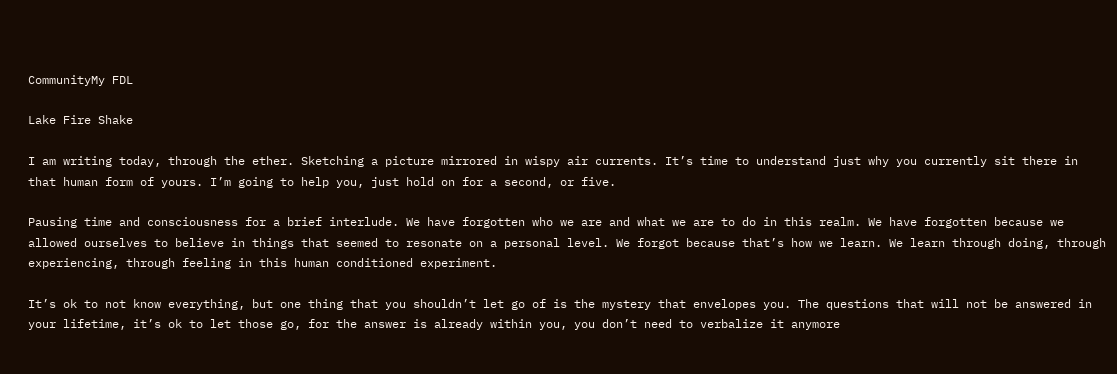CommunityMy FDL

Lake Fire Shake

I am writing today, through the ether. Sketching a picture mirrored in wispy air currents. It’s time to understand just why you currently sit there in that human form of yours. I’m going to help you, just hold on for a second, or five.

Pausing time and consciousness for a brief interlude. We have forgotten who we are and what we are to do in this realm. We have forgotten because we allowed ourselves to believe in things that seemed to resonate on a personal level. We forgot because that’s how we learn. We learn through doing, through experiencing, through feeling in this human conditioned experiment.

It’s ok to not know everything, but one thing that you shouldn’t let go of is the mystery that envelopes you. The questions that will not be answered in your lifetime, it’s ok to let those go, for the answer is already within you, you don’t need to verbalize it anymore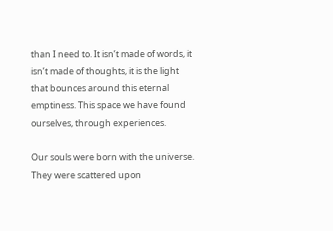than I need to. It isn’t made of words, it isn’t made of thoughts, it is the light that bounces around this eternal emptiness. This space we have found ourselves, through experiences.

Our souls were born with the universe. They were scattered upon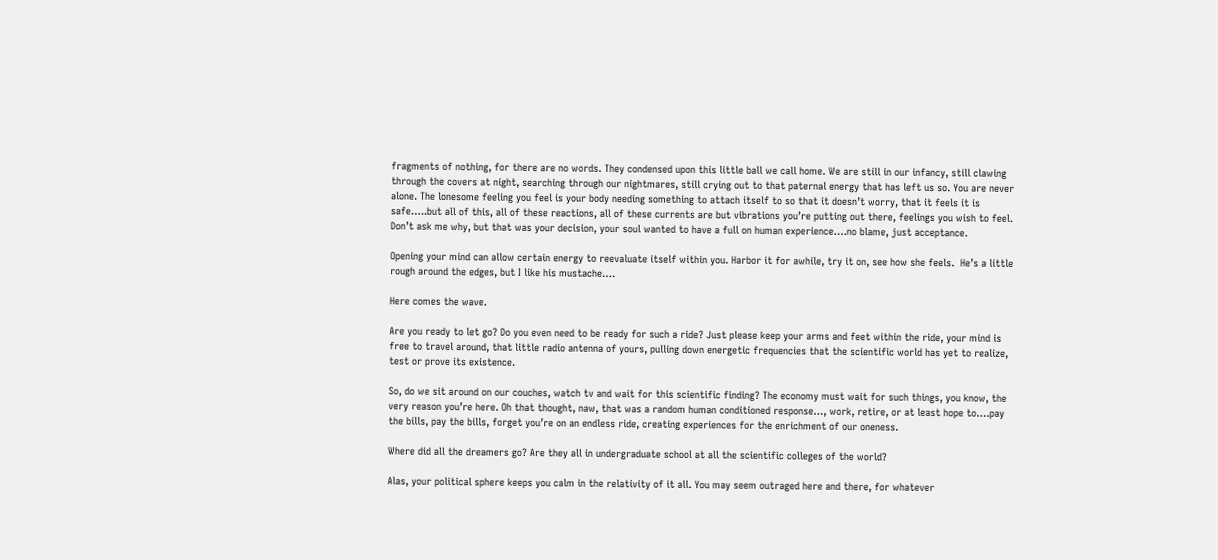fragments of nothing, for there are no words. They condensed upon this little ball we call home. We are still in our infancy, still clawing through the covers at night, searching through our nightmares, still crying out to that paternal energy that has left us so. You are never alone. The lonesome feeling you feel is your body needing something to attach itself to so that it doesn’t worry, that it feels it is safe…..but all of this, all of these reactions, all of these currents are but vibrations you’re putting out there, feelings you wish to feel. Don’t ask me why, but that was your decision, your soul wanted to have a full on human experience….no blame, just acceptance.

Opening your mind can allow certain energy to reevaluate itself within you. Harbor it for awhile, try it on, see how she feels.  He’s a little rough around the edges, but I like his mustache….

Here comes the wave.

Are you ready to let go? Do you even need to be ready for such a ride? Just please keep your arms and feet within the ride, your mind is free to travel around, that little radio antenna of yours, pulling down energetic frequencies that the scientific world has yet to realize, test or prove its existence.

So, do we sit around on our couches, watch tv and wait for this scientific finding? The economy must wait for such things, you know, the very reason you’re here. Oh that thought, naw, that was a random human conditioned response…, work, retire, or at least hope to….pay the bills, pay the bills, forget you’re on an endless ride, creating experiences for the enrichment of our oneness.

Where did all the dreamers go? Are they all in undergraduate school at all the scientific colleges of the world?

Alas, your political sphere keeps you calm in the relativity of it all. You may seem outraged here and there, for whatever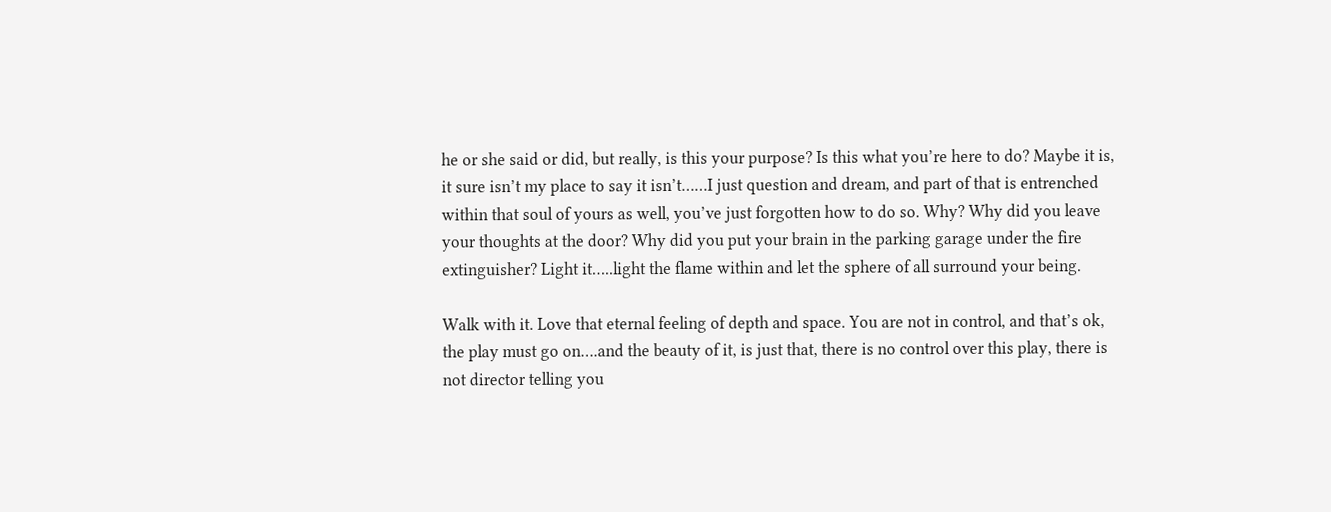he or she said or did, but really, is this your purpose? Is this what you’re here to do? Maybe it is, it sure isn’t my place to say it isn’t……I just question and dream, and part of that is entrenched within that soul of yours as well, you’ve just forgotten how to do so. Why? Why did you leave your thoughts at the door? Why did you put your brain in the parking garage under the fire extinguisher? Light it…..light the flame within and let the sphere of all surround your being.

Walk with it. Love that eternal feeling of depth and space. You are not in control, and that’s ok, the play must go on….and the beauty of it, is just that, there is no control over this play, there is not director telling you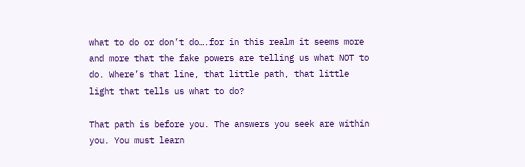what to do or don’t do….for in this realm it seems more and more that the fake powers are telling us what NOT to do. Where’s that line, that little path, that little light that tells us what to do?

That path is before you. The answers you seek are within you. You must learn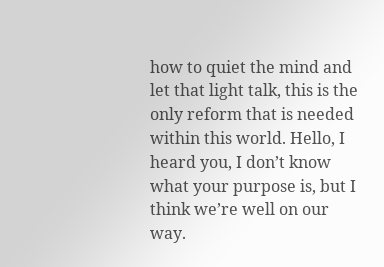how to quiet the mind and let that light talk, this is the only reform that is needed within this world. Hello, I heard you, I don’t know what your purpose is, but I think we’re well on our way.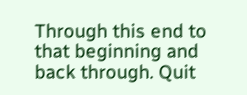Through this end to that beginning and back through. Quit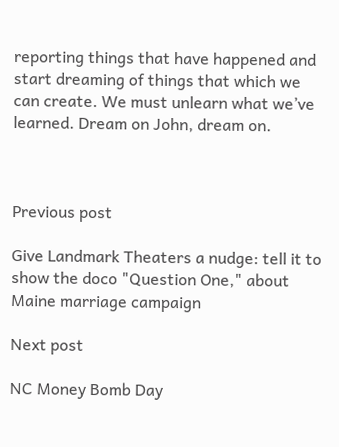reporting things that have happened and start dreaming of things that which we can create. We must unlearn what we’ve learned. Dream on John, dream on.



Previous post

Give Landmark Theaters a nudge: tell it to show the doco "Question One," about Maine marriage campaign

Next post

NC Money Bomb Day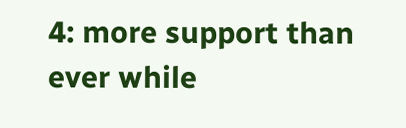4: more support than ever while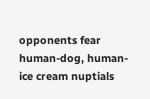opponents fear human-dog, human-ice cream nuptials